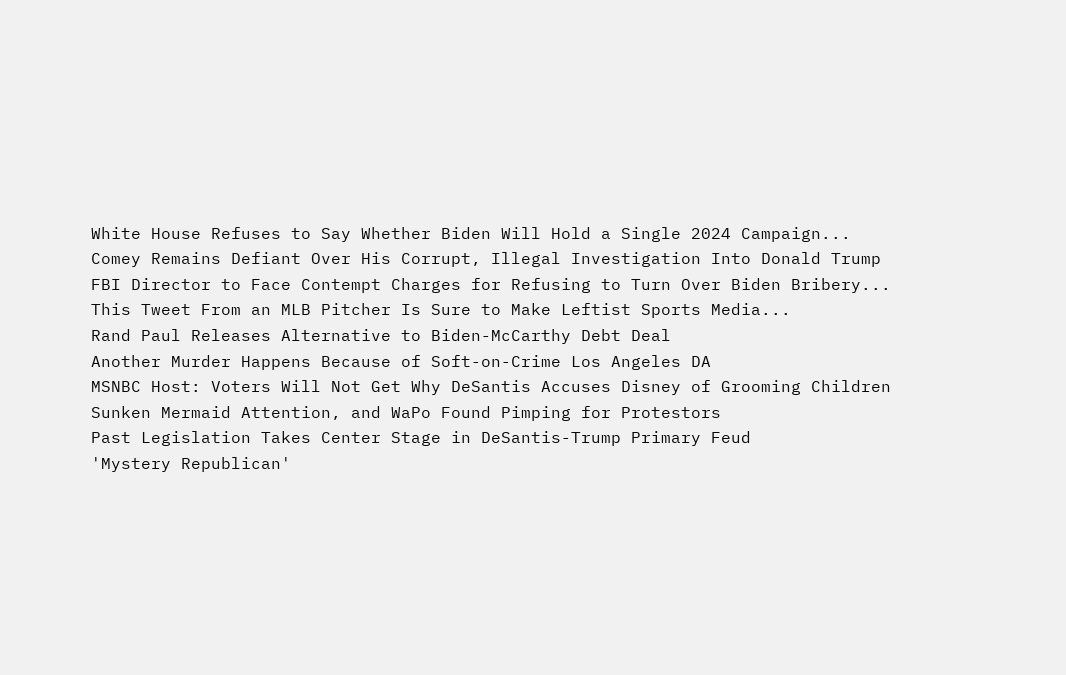White House Refuses to Say Whether Biden Will Hold a Single 2024 Campaign...
Comey Remains Defiant Over His Corrupt, Illegal Investigation Into Donald Trump
FBI Director to Face Contempt Charges for Refusing to Turn Over Biden Bribery...
This Tweet From an MLB Pitcher Is Sure to Make Leftist Sports Media...
Rand Paul Releases Alternative to Biden-McCarthy Debt Deal
Another Murder Happens Because of Soft-on-Crime Los Angeles DA
MSNBC Host: Voters Will Not Get Why DeSantis Accuses Disney of Grooming Children
Sunken Mermaid Attention, and WaPo Found Pimping for Protestors
Past Legislation Takes Center Stage in DeSantis-Trump Primary Feud
'Mystery Republican'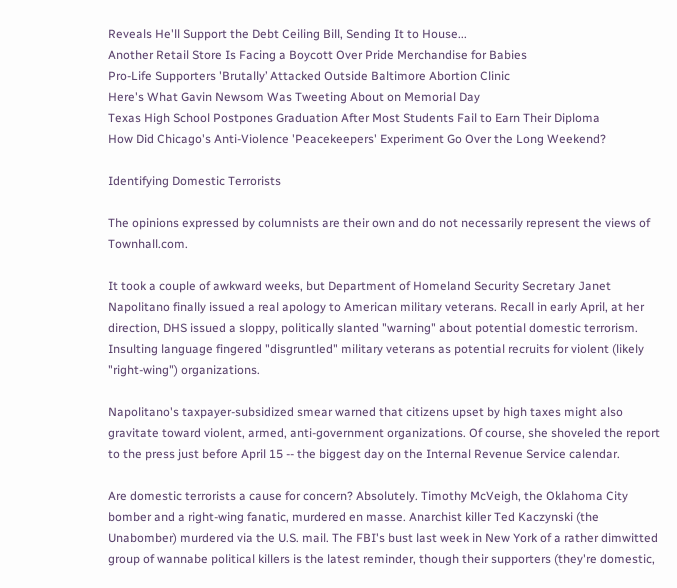Reveals He'll Support the Debt Ceiling Bill, Sending It to House...
Another Retail Store Is Facing a Boycott Over Pride Merchandise for Babies
Pro-Life Supporters 'Brutally’ Attacked Outside Baltimore Abortion Clinic
Here's What Gavin Newsom Was Tweeting About on Memorial Day
Texas High School Postpones Graduation After Most Students Fail to Earn Their Diploma
How Did Chicago's Anti-Violence 'Peacekeepers' Experiment Go Over the Long Weekend?

Identifying Domestic Terrorists

The opinions expressed by columnists are their own and do not necessarily represent the views of Townhall.com.

It took a couple of awkward weeks, but Department of Homeland Security Secretary Janet Napolitano finally issued a real apology to American military veterans. Recall in early April, at her direction, DHS issued a sloppy, politically slanted "warning" about potential domestic terrorism. Insulting language fingered "disgruntled" military veterans as potential recruits for violent (likely "right-wing") organizations.

Napolitano's taxpayer-subsidized smear warned that citizens upset by high taxes might also gravitate toward violent, armed, anti-government organizations. Of course, she shoveled the report to the press just before April 15 -- the biggest day on the Internal Revenue Service calendar.

Are domestic terrorists a cause for concern? Absolutely. Timothy McVeigh, the Oklahoma City bomber and a right-wing fanatic, murdered en masse. Anarchist killer Ted Kaczynski (the Unabomber) murdered via the U.S. mail. The FBI's bust last week in New York of a rather dimwitted group of wannabe political killers is the latest reminder, though their supporters (they're domestic,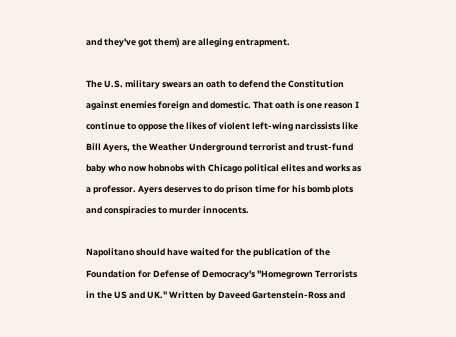and they've got them) are alleging entrapment.

The U.S. military swears an oath to defend the Constitution against enemies foreign and domestic. That oath is one reason I continue to oppose the likes of violent left-wing narcissists like Bill Ayers, the Weather Underground terrorist and trust-fund baby who now hobnobs with Chicago political elites and works as a professor. Ayers deserves to do prison time for his bomb plots and conspiracies to murder innocents.

Napolitano should have waited for the publication of the Foundation for Defense of Democracy's "Homegrown Terrorists in the US and UK." Written by Daveed Gartenstein-Ross and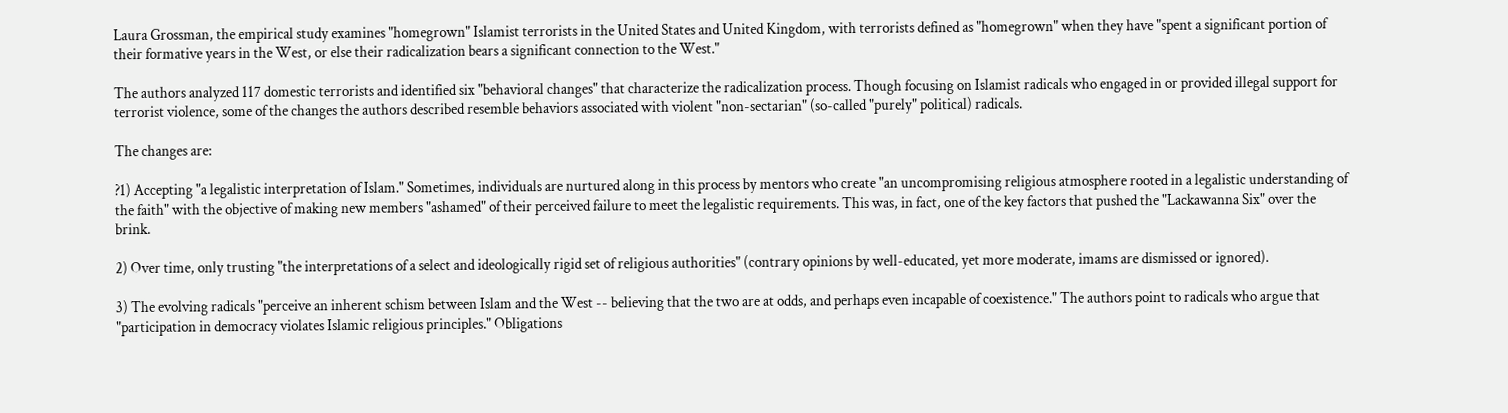Laura Grossman, the empirical study examines "homegrown" Islamist terrorists in the United States and United Kingdom, with terrorists defined as "homegrown" when they have "spent a significant portion of their formative years in the West, or else their radicalization bears a significant connection to the West."

The authors analyzed 117 domestic terrorists and identified six "behavioral changes" that characterize the radicalization process. Though focusing on Islamist radicals who engaged in or provided illegal support for terrorist violence, some of the changes the authors described resemble behaviors associated with violent "non-sectarian" (so-called "purely" political) radicals.

The changes are:

?1) Accepting "a legalistic interpretation of Islam." Sometimes, individuals are nurtured along in this process by mentors who create "an uncompromising religious atmosphere rooted in a legalistic understanding of the faith" with the objective of making new members "ashamed" of their perceived failure to meet the legalistic requirements. This was, in fact, one of the key factors that pushed the "Lackawanna Six" over the brink.

2) Over time, only trusting "the interpretations of a select and ideologically rigid set of religious authorities" (contrary opinions by well-educated, yet more moderate, imams are dismissed or ignored).

3) The evolving radicals "perceive an inherent schism between Islam and the West -- believing that the two are at odds, and perhaps even incapable of coexistence." The authors point to radicals who argue that "participation in democracy violates Islamic religious principles." Obligations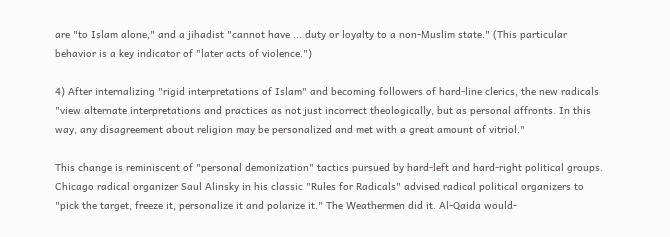are "to Islam alone," and a jihadist "cannot have ... duty or loyalty to a non-Muslim state." (This particular behavior is a key indicator of "later acts of violence.")

4) After internalizing "rigid interpretations of Islam" and becoming followers of hard-line clerics, the new radicals "view alternate interpretations and practices as not just incorrect theologically, but as personal affronts. In this way, any disagreement about religion may be personalized and met with a great amount of vitriol."

This change is reminiscent of "personal demonization" tactics pursued by hard-left and hard-right political groups. Chicago radical organizer Saul Alinsky in his classic "Rules for Radicals" advised radical political organizers to "pick the target, freeze it, personalize it and polarize it." The Weathermen did it. Al-Qaida would-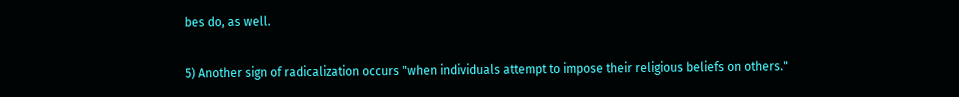bes do, as well.

5) Another sign of radicalization occurs "when individuals attempt to impose their religious beliefs on others."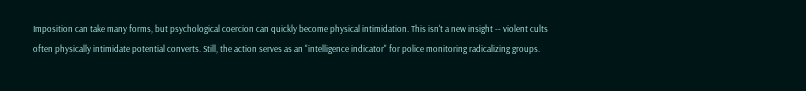Imposition can take many forms, but psychological coercion can quickly become physical intimidation. This isn't a new insight -- violent cults often physically intimidate potential converts. Still, the action serves as an "intelligence indicator" for police monitoring radicalizing groups.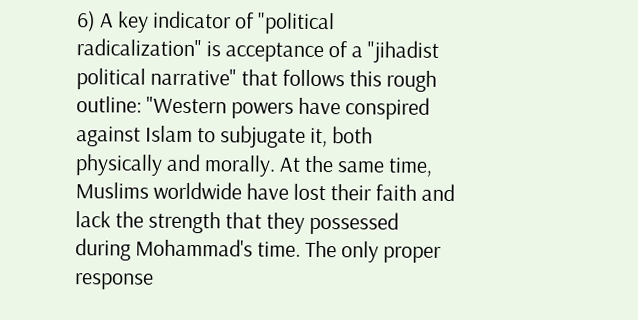6) A key indicator of "political radicalization" is acceptance of a "jihadist political narrative" that follows this rough outline: "Western powers have conspired against Islam to subjugate it, both physically and morally. At the same time, Muslims worldwide have lost their faith and lack the strength that they possessed during Mohammad's time. The only proper response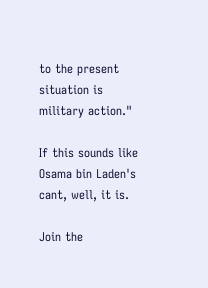to the present situation is military action."

If this sounds like Osama bin Laden's cant, well, it is.

Join the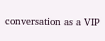conversation as a VIP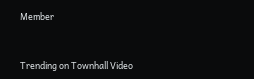Member


Trending on Townhall Video